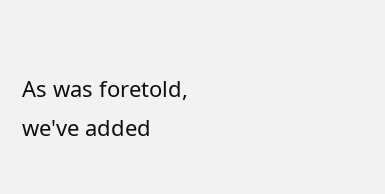As was foretold, we've added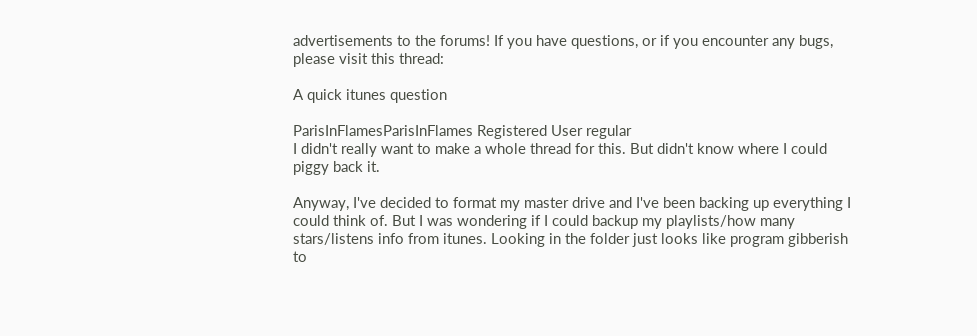advertisements to the forums! If you have questions, or if you encounter any bugs, please visit this thread:

A quick itunes question

ParisInFlamesParisInFlames Registered User regular
I didn't really want to make a whole thread for this. But didn't know where I could piggy back it.

Anyway, I've decided to format my master drive and I've been backing up everything I could think of. But I was wondering if I could backup my playlists/how many stars/listens info from itunes. Looking in the folder just looks like program gibberish to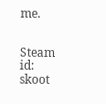me.


Steam id: skoot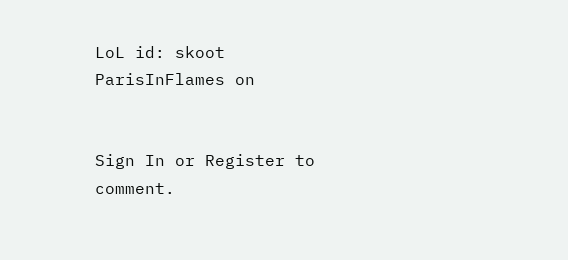LoL id: skoot
ParisInFlames on


Sign In or Register to comment.